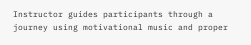Instructor guides participants through a journey using motivational music and proper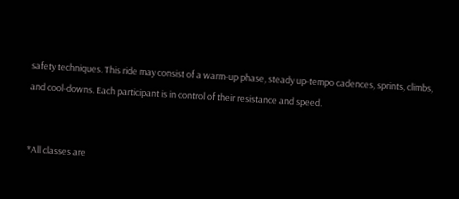safety techniques. This ride may consist of a warm-up phase, steady up-tempo cadences, sprints, climbs, and cool-downs. Each participant is in control of their resistance and speed.


*All classes are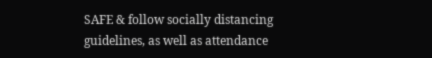SAFE & follow socially distancing guidelines, as well as attendance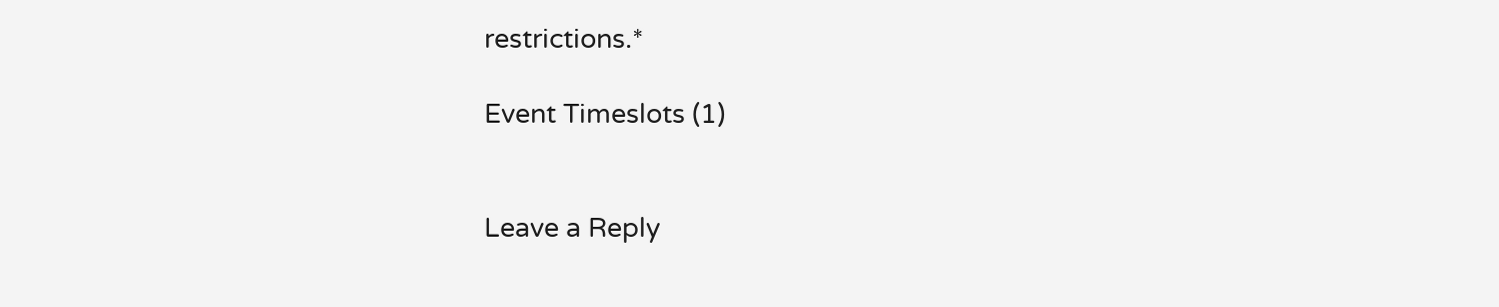restrictions.*

Event Timeslots (1)


Leave a Reply